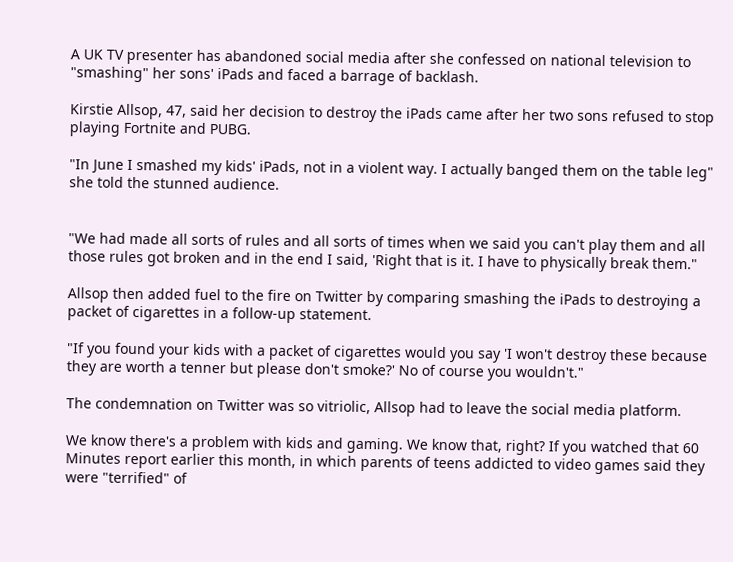A UK TV presenter has abandoned social media after she confessed on national television to "smashing" her sons' iPads and faced a barrage of backlash.

Kirstie Allsop, 47, said her decision to destroy the iPads came after her two sons refused to stop playing Fortnite and PUBG.

"In June I smashed my kids' iPads, not in a violent way. I actually banged them on the table leg" she told the stunned audience.


"We had made all sorts of rules and all sorts of times when we said you can't play them and all those rules got broken and in the end I said, 'Right that is it. I have to physically break them."

Allsop then added fuel to the fire on Twitter by comparing smashing the iPads to destroying a packet of cigarettes in a follow-up statement.

"If you found your kids with a packet of cigarettes would you say 'I won't destroy these because they are worth a tenner but please don't smoke?' No of course you wouldn't."

The condemnation on Twitter was so vitriolic, Allsop had to leave the social media platform.

We know there's a problem with kids and gaming. We know that, right? If you watched that 60 Minutes report earlier this month, in which parents of teens addicted to video games said they were "terrified" of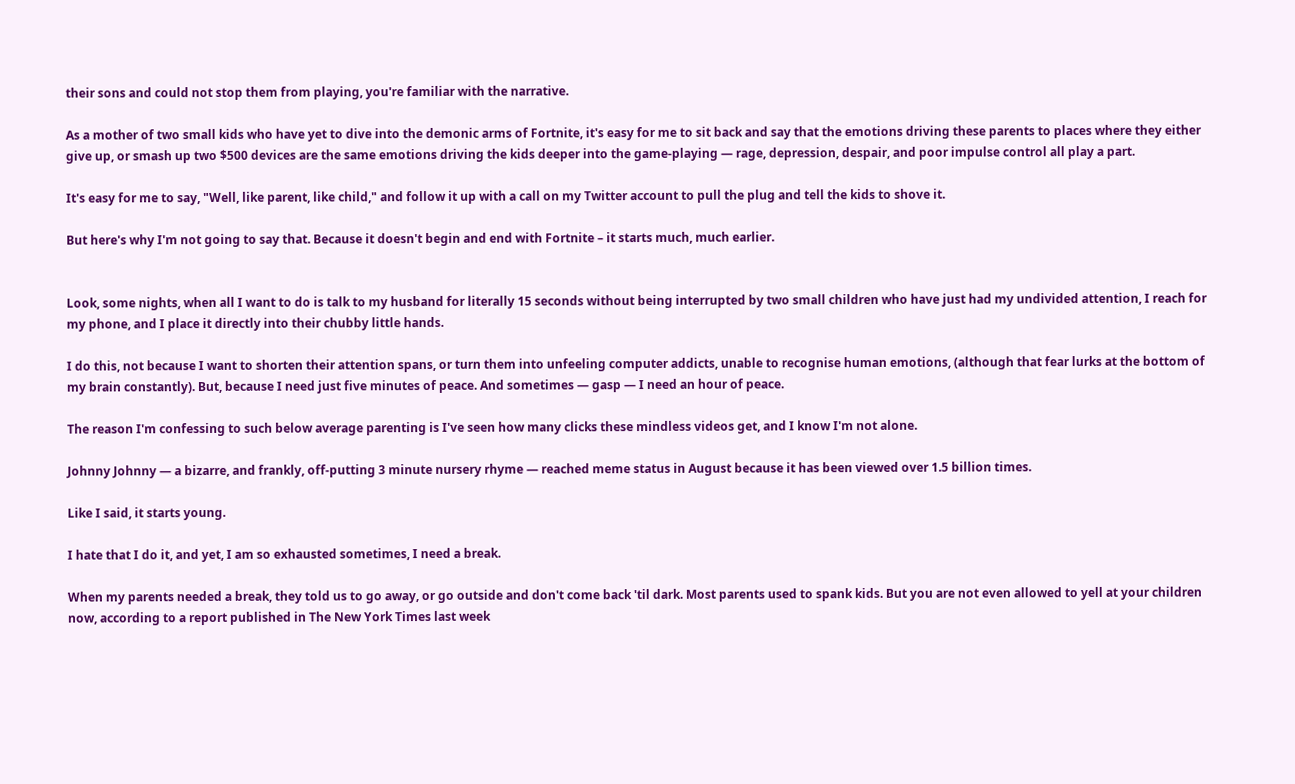their sons and could not stop them from playing, you're familiar with the narrative.

As a mother of two small kids who have yet to dive into the demonic arms of Fortnite, it's easy for me to sit back and say that the emotions driving these parents to places where they either give up, or smash up two $500 devices are the same emotions driving the kids deeper into the game-playing — rage, depression, despair, and poor impulse control all play a part.

It's easy for me to say, "Well, like parent, like child," and follow it up with a call on my Twitter account to pull the plug and tell the kids to shove it.

But here's why I'm not going to say that. Because it doesn't begin and end with Fortnite – it starts much, much earlier.


Look, some nights, when all I want to do is talk to my husband for literally 15 seconds without being interrupted by two small children who have just had my undivided attention, I reach for my phone, and I place it directly into their chubby little hands.

I do this, not because I want to shorten their attention spans, or turn them into unfeeling computer addicts, unable to recognise human emotions, (although that fear lurks at the bottom of my brain constantly). But, because I need just five minutes of peace. And sometimes — gasp — I need an hour of peace.

The reason I'm confessing to such below average parenting is I've seen how many clicks these mindless videos get, and I know I'm not alone.

Johnny Johnny — a bizarre, and frankly, off-putting 3 minute nursery rhyme — reached meme status in August because it has been viewed over 1.5 billion times.

Like I said, it starts young.

I hate that I do it, and yet, I am so exhausted sometimes, I need a break.

When my parents needed a break, they told us to go away, or go outside and don't come back 'til dark. Most parents used to spank kids. But you are not even allowed to yell at your children now, according to a report published in The New York Times last week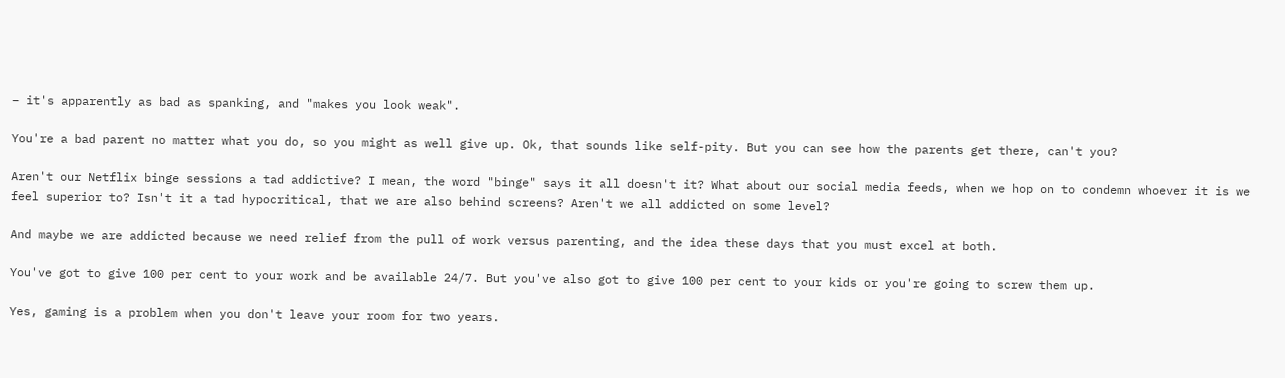– it's apparently as bad as spanking, and "makes you look weak".

You're a bad parent no matter what you do, so you might as well give up. Ok, that sounds like self-pity. But you can see how the parents get there, can't you?

Aren't our Netflix binge sessions a tad addictive? I mean, the word "binge" says it all doesn't it? What about our social media feeds, when we hop on to condemn whoever it is we feel superior to? Isn't it a tad hypocritical, that we are also behind screens? Aren't we all addicted on some level?

And maybe we are addicted because we need relief from the pull of work versus parenting, and the idea these days that you must excel at both.

You've got to give 100 per cent to your work and be available 24/7. But you've also got to give 100 per cent to your kids or you're going to screw them up.

Yes, gaming is a problem when you don't leave your room for two years.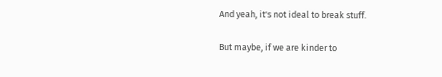And yeah, it's not ideal to break stuff.

But maybe, if we are kinder to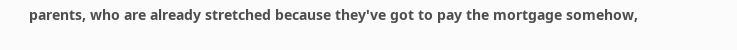parents, who are already stretched because they've got to pay the mortgage somehow,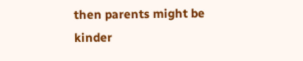then parents might be kinder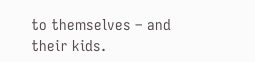to themselves – and their kids.